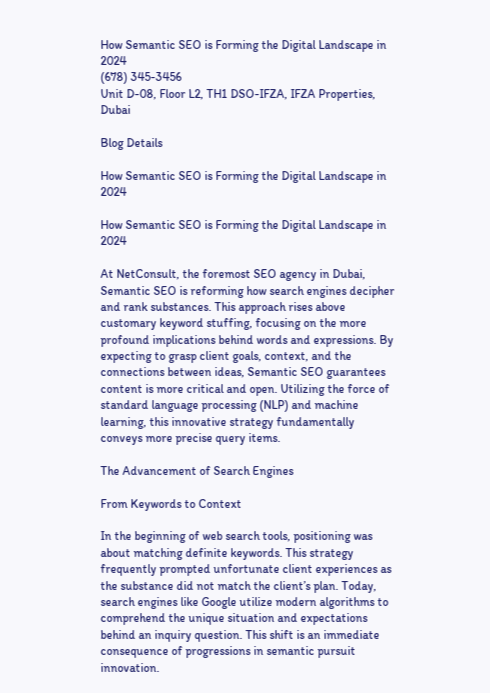How Semantic SEO is Forming the Digital Landscape in 2024
(678) 345-3456
Unit D-08, Floor L2, TH1 DSO-IFZA, IFZA Properties, Dubai

Blog Details

How Semantic SEO is Forming the Digital Landscape in 2024

How Semantic SEO is Forming the Digital Landscape in 2024

At NetConsult, the foremost SEO agency in Dubai, Semantic SEO is reforming how search engines decipher and rank substances. This approach rises above customary keyword stuffing, focusing on the more profound implications behind words and expressions. By expecting to grasp client goals, context, and the connections between ideas, Semantic SEO guarantees content is more critical and open. Utilizing the force of standard language processing (NLP) and machine learning, this innovative strategy fundamentally conveys more precise query items.

The Advancement of Search Engines

From Keywords to Context

In the beginning of web search tools, positioning was about matching definite keywords. This strategy frequently prompted unfortunate client experiences as the substance did not match the client’s plan. Today, search engines like Google utilize modern algorithms to comprehend the unique situation and expectations behind an inquiry question. This shift is an immediate consequence of progressions in semantic pursuit innovation.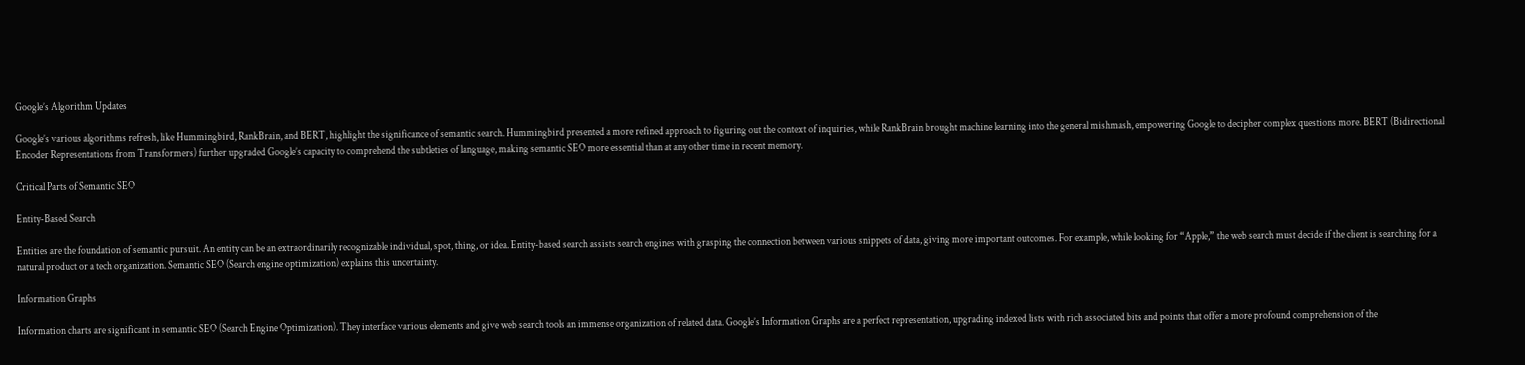Google’s Algorithm Updates

Google’s various algorithms refresh, like Hummingbird, RankBrain, and BERT, highlight the significance of semantic search. Hummingbird presented a more refined approach to figuring out the context of inquiries, while RankBrain brought machine learning into the general mishmash, empowering Google to decipher complex questions more. BERT (Bidirectional Encoder Representations from Transformers) further upgraded Google’s capacity to comprehend the subtleties of language, making semantic SEO more essential than at any other time in recent memory.

Critical Parts of Semantic SEO

Entity-Based Search

Entities are the foundation of semantic pursuit. An entity can be an extraordinarily recognizable individual, spot, thing, or idea. Entity-based search assists search engines with grasping the connection between various snippets of data, giving more important outcomes. For example, while looking for “Apple,” the web search must decide if the client is searching for a natural product or a tech organization. Semantic SEO (Search engine optimization) explains this uncertainty.

Information Graphs

Information charts are significant in semantic SEO (Search Engine Optimization). They interface various elements and give web search tools an immense organization of related data. Google’s Information Graphs are a perfect representation, upgrading indexed lists with rich associated bits and points that offer a more profound comprehension of the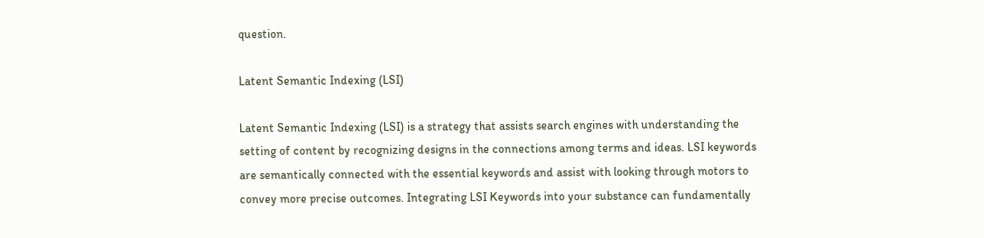question.

Latent Semantic Indexing (LSI)

Latent Semantic Indexing (LSI) is a strategy that assists search engines with understanding the setting of content by recognizing designs in the connections among terms and ideas. LSI keywords are semantically connected with the essential keywords and assist with looking through motors to convey more precise outcomes. Integrating LSI Keywords into your substance can fundamentally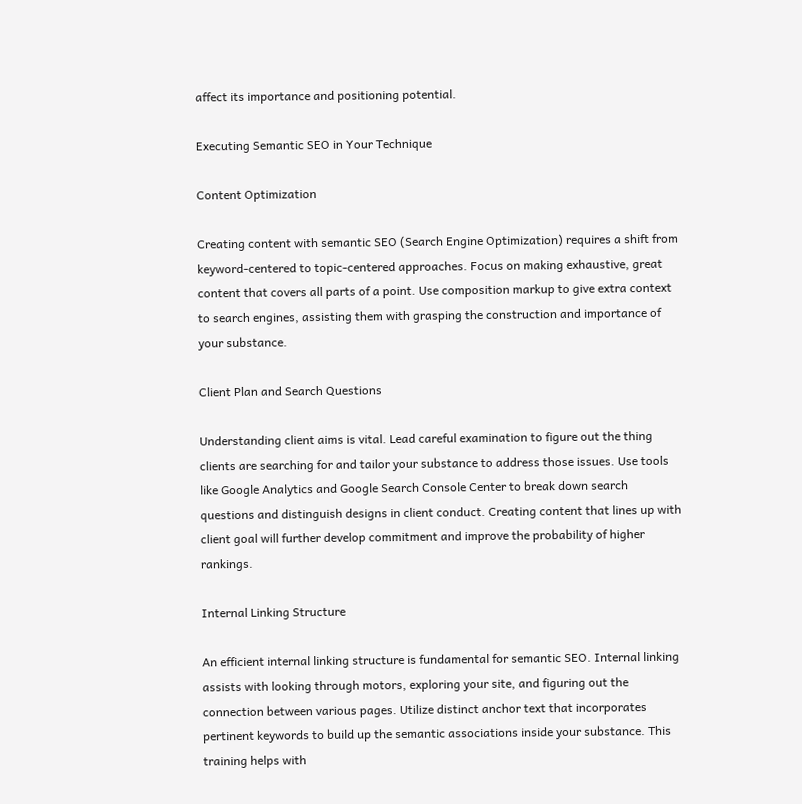affect its importance and positioning potential.

Executing Semantic SEO in Your Technique

Content Optimization

Creating content with semantic SEO (Search Engine Optimization) requires a shift from keyword-centered to topic-centered approaches. Focus on making exhaustive, great content that covers all parts of a point. Use composition markup to give extra context to search engines, assisting them with grasping the construction and importance of your substance.

Client Plan and Search Questions

Understanding client aims is vital. Lead careful examination to figure out the thing clients are searching for and tailor your substance to address those issues. Use tools like Google Analytics and Google Search Console Center to break down search questions and distinguish designs in client conduct. Creating content that lines up with client goal will further develop commitment and improve the probability of higher rankings.

Internal Linking Structure

An efficient internal linking structure is fundamental for semantic SEO. Internal linking assists with looking through motors, exploring your site, and figuring out the connection between various pages. Utilize distinct anchor text that incorporates pertinent keywords to build up the semantic associations inside your substance. This training helps with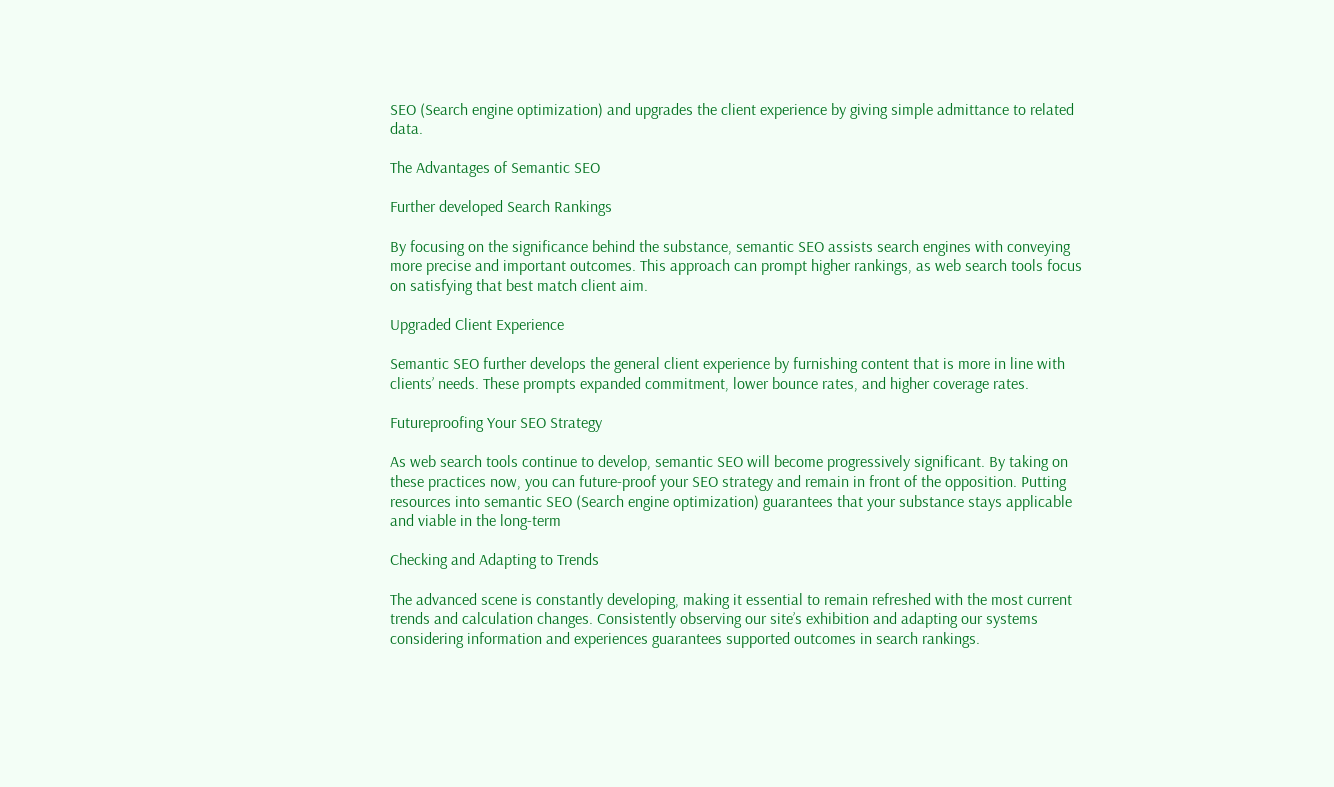SEO (Search engine optimization) and upgrades the client experience by giving simple admittance to related data.

The Advantages of Semantic SEO

Further developed Search Rankings

By focusing on the significance behind the substance, semantic SEO assists search engines with conveying more precise and important outcomes. This approach can prompt higher rankings, as web search tools focus on satisfying that best match client aim.

Upgraded Client Experience

Semantic SEO further develops the general client experience by furnishing content that is more in line with clients’ needs. These prompts expanded commitment, lower bounce rates, and higher coverage rates.

Futureproofing Your SEO Strategy

As web search tools continue to develop, semantic SEO will become progressively significant. By taking on these practices now, you can future-proof your SEO strategy and remain in front of the opposition. Putting resources into semantic SEO (Search engine optimization) guarantees that your substance stays applicable and viable in the long-term

Checking and Adapting to Trends

The advanced scene is constantly developing, making it essential to remain refreshed with the most current trends and calculation changes. Consistently observing our site’s exhibition and adapting our systems considering information and experiences guarantees supported outcomes in search rankings.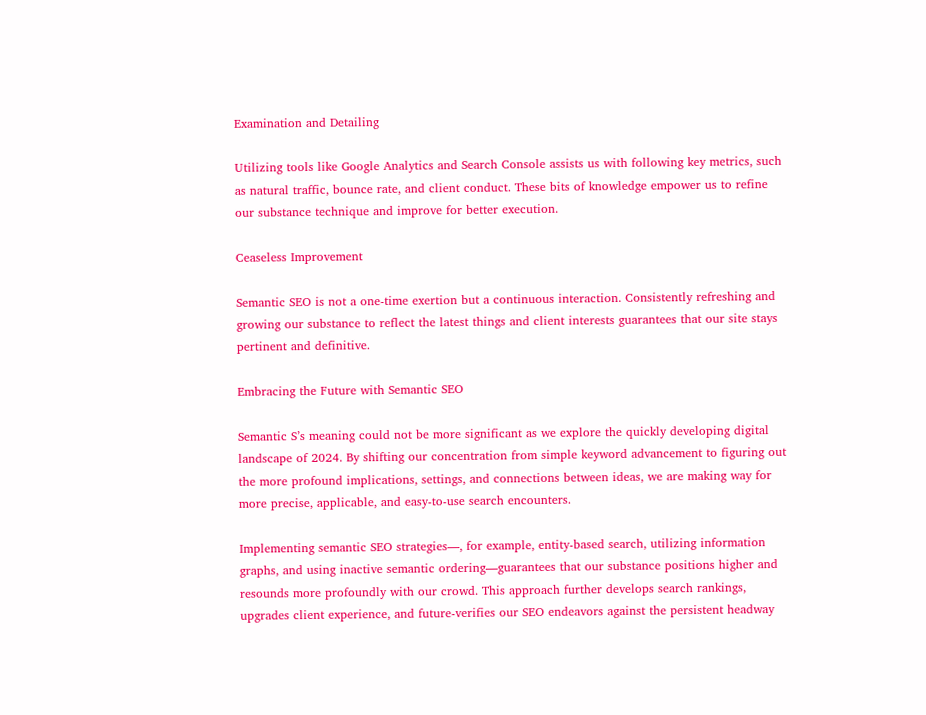Examination and Detailing

Utilizing tools like Google Analytics and Search Console assists us with following key metrics, such as natural traffic, bounce rate, and client conduct. These bits of knowledge empower us to refine our substance technique and improve for better execution.

Ceaseless Improvement

Semantic SEO is not a one-time exertion but a continuous interaction. Consistently refreshing and growing our substance to reflect the latest things and client interests guarantees that our site stays pertinent and definitive.

Embracing the Future with Semantic SEO

Semantic S’s meaning could not be more significant as we explore the quickly developing digital landscape of 2024. By shifting our concentration from simple keyword advancement to figuring out the more profound implications, settings, and connections between ideas, we are making way for more precise, applicable, and easy-to-use search encounters.

Implementing semantic SEO strategies—, for example, entity-based search, utilizing information graphs, and using inactive semantic ordering—guarantees that our substance positions higher and resounds more profoundly with our crowd. This approach further develops search rankings, upgrades client experience, and future-verifies our SEO endeavors against the persistent headway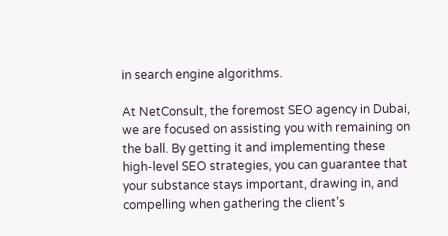in search engine algorithms.

At NetConsult, the foremost SEO agency in Dubai, we are focused on assisting you with remaining on the ball. By getting it and implementing these high-level SEO strategies, you can guarantee that your substance stays important, drawing in, and compelling when gathering the client’s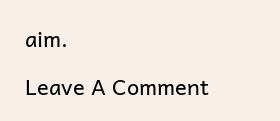aim.

Leave A Comment